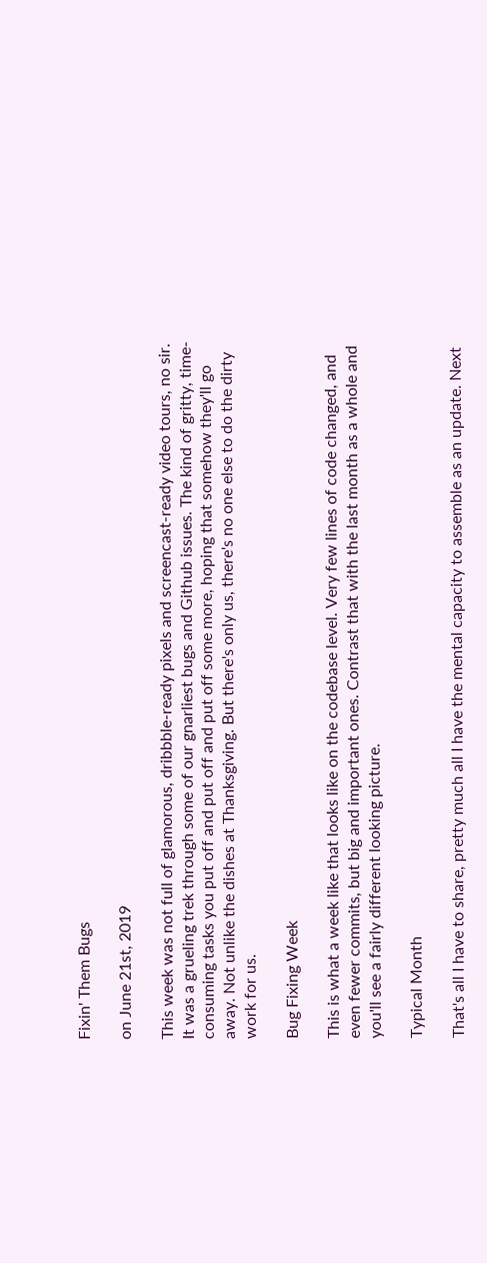Fixin' Them Bugs

on June 21st, 2019

This week was not full of glamorous, dribbble-ready pixels and screencast-ready video tours, no sir. It was a grueling trek through some of our gnarliest bugs and Github issues. The kind of gritty, time-consuming tasks you put off and put off and put off some more, hoping that somehow they'll go away. Not unlike the dishes at Thanksgiving. But there's only us, there's no one else to do the dirty work for us.

Bug Fixing Week

This is what a week like that looks like on the codebase level. Very few lines of code changed, and even fewer commits, but big and important ones. Contrast that with the last month as a whole and you'll see a fairly different looking picture.

Typical Month

That's all I have to share, pretty much all I have the mental capacity to assemble as an update. Next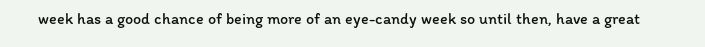week has a good chance of being more of an eye-candy week so until then, have a great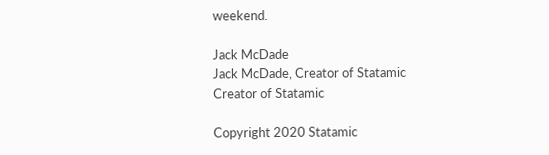weekend.

Jack McDade
Jack McDade, Creator of Statamic
Creator of Statamic

Copyright 2020 Statamic